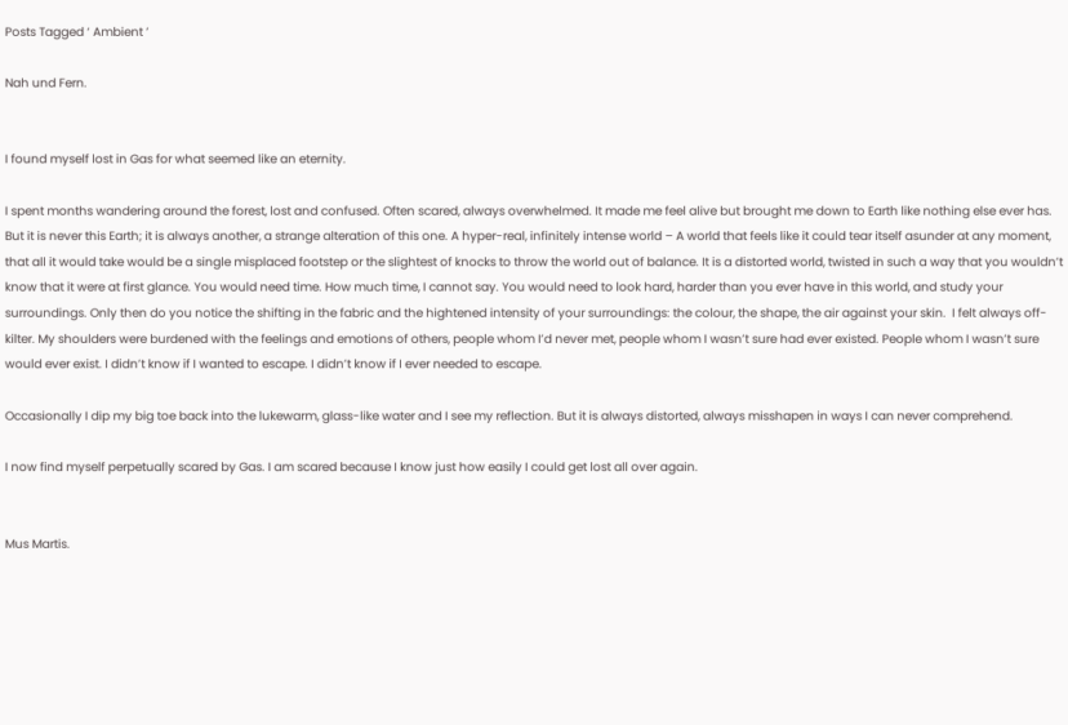Posts Tagged ‘ Ambient ’

Nah und Fern.


I found myself lost in Gas for what seemed like an eternity.

I spent months wandering around the forest, lost and confused. Often scared, always overwhelmed. It made me feel alive but brought me down to Earth like nothing else ever has. But it is never this Earth; it is always another, a strange alteration of this one. A hyper-real, infinitely intense world – A world that feels like it could tear itself asunder at any moment, that all it would take would be a single misplaced footstep or the slightest of knocks to throw the world out of balance. It is a distorted world, twisted in such a way that you wouldn’t know that it were at first glance. You would need time. How much time, I cannot say. You would need to look hard, harder than you ever have in this world, and study your surroundings. Only then do you notice the shifting in the fabric and the hightened intensity of your surroundings: the colour, the shape, the air against your skin.  I felt always off-kilter. My shoulders were burdened with the feelings and emotions of others, people whom I’d never met, people whom I wasn’t sure had ever existed. People whom I wasn’t sure would ever exist. I didn’t know if I wanted to escape. I didn’t know if I ever needed to escape.

Occasionally I dip my big toe back into the lukewarm, glass-like water and I see my reflection. But it is always distorted, always misshapen in ways I can never comprehend.

I now find myself perpetually scared by Gas. I am scared because I know just how easily I could get lost all over again.


Mus Martis.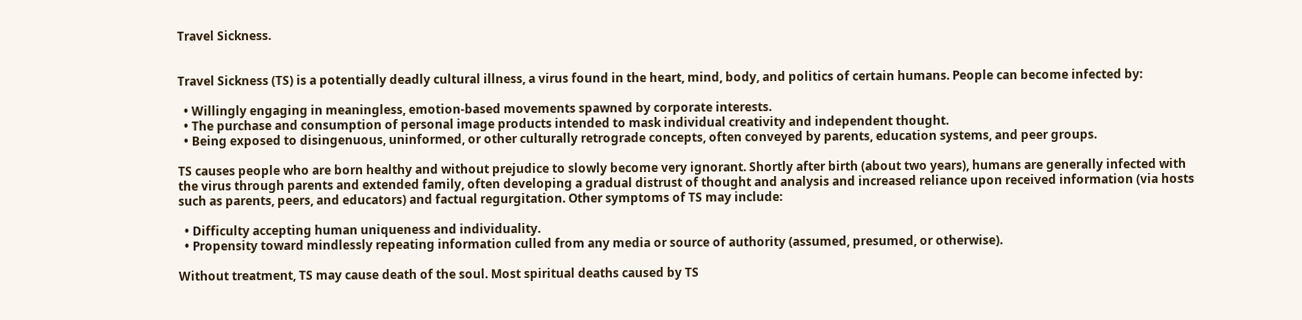Travel Sickness.


Travel Sickness (TS) is a potentially deadly cultural illness, a virus found in the heart, mind, body, and politics of certain humans. People can become infected by:

  • Willingly engaging in meaningless, emotion-based movements spawned by corporate interests.
  • The purchase and consumption of personal image products intended to mask individual creativity and independent thought.
  • Being exposed to disingenuous, uninformed, or other culturally retrograde concepts, often conveyed by parents, education systems, and peer groups.

TS causes people who are born healthy and without prejudice to slowly become very ignorant. Shortly after birth (about two years), humans are generally infected with the virus through parents and extended family, often developing a gradual distrust of thought and analysis and increased reliance upon received information (via hosts such as parents, peers, and educators) and factual regurgitation. Other symptoms of TS may include:

  • Difficulty accepting human uniqueness and individuality.
  • Propensity toward mindlessly repeating information culled from any media or source of authority (assumed, presumed, or otherwise).

Without treatment, TS may cause death of the soul. Most spiritual deaths caused by TS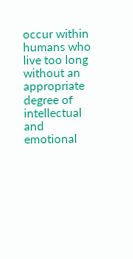occur within humans who live too long without an appropriate degree of intellectual and emotional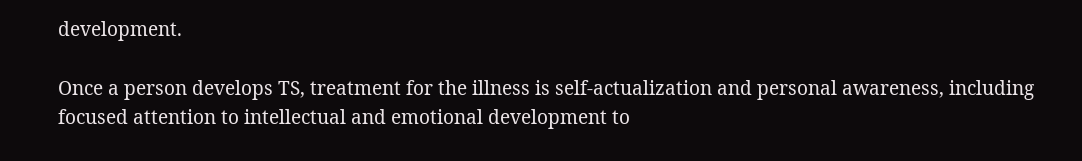development.

Once a person develops TS, treatment for the illness is self-actualization and personal awareness, including focused attention to intellectual and emotional development to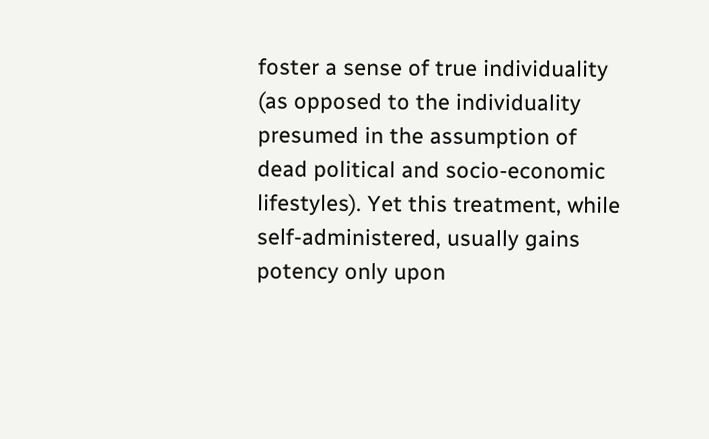foster a sense of true individuality (as opposed to the individuality presumed in the assumption of dead political and socio-economic lifestyles). Yet this treatment, while self-administered, usually gains potency only upon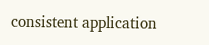consistent application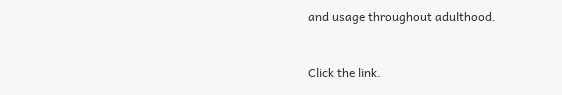and usage throughout adulthood.


Click the link.